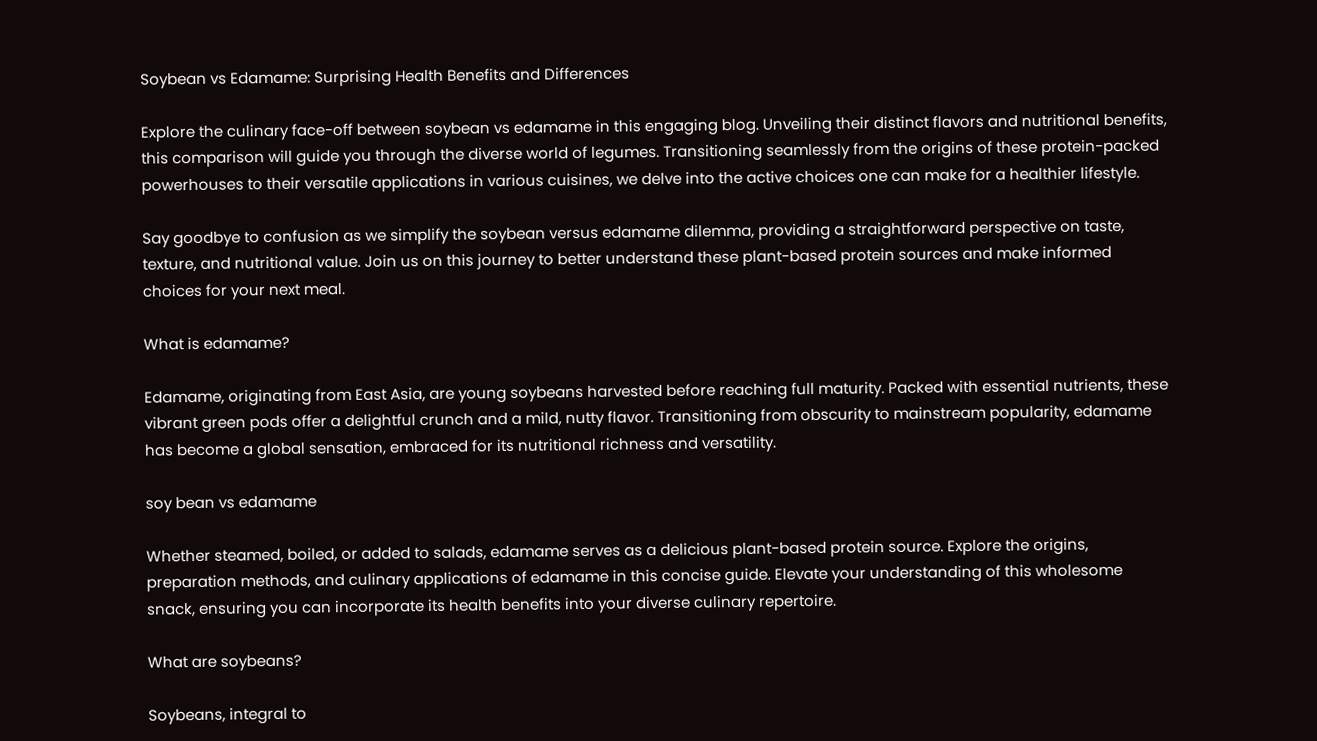Soybean vs Edamame: Surprising Health Benefits and Differences

Explore the culinary face-off between soybean vs edamame in this engaging blog. Unveiling their distinct flavors and nutritional benefits, this comparison will guide you through the diverse world of legumes. Transitioning seamlessly from the origins of these protein-packed powerhouses to their versatile applications in various cuisines, we delve into the active choices one can make for a healthier lifestyle.

Say goodbye to confusion as we simplify the soybean versus edamame dilemma, providing a straightforward perspective on taste, texture, and nutritional value. Join us on this journey to better understand these plant-based protein sources and make informed choices for your next meal.

What is edamame?

Edamame, originating from East Asia, are young soybeans harvested before reaching full maturity. Packed with essential nutrients, these vibrant green pods offer a delightful crunch and a mild, nutty flavor. Transitioning from obscurity to mainstream popularity, edamame has become a global sensation, embraced for its nutritional richness and versatility.

soy bean vs edamame

Whether steamed, boiled, or added to salads, edamame serves as a delicious plant-based protein source. Explore the origins, preparation methods, and culinary applications of edamame in this concise guide. Elevate your understanding of this wholesome snack, ensuring you can incorporate its health benefits into your diverse culinary repertoire.

What are soybeans?

Soybeans, integral to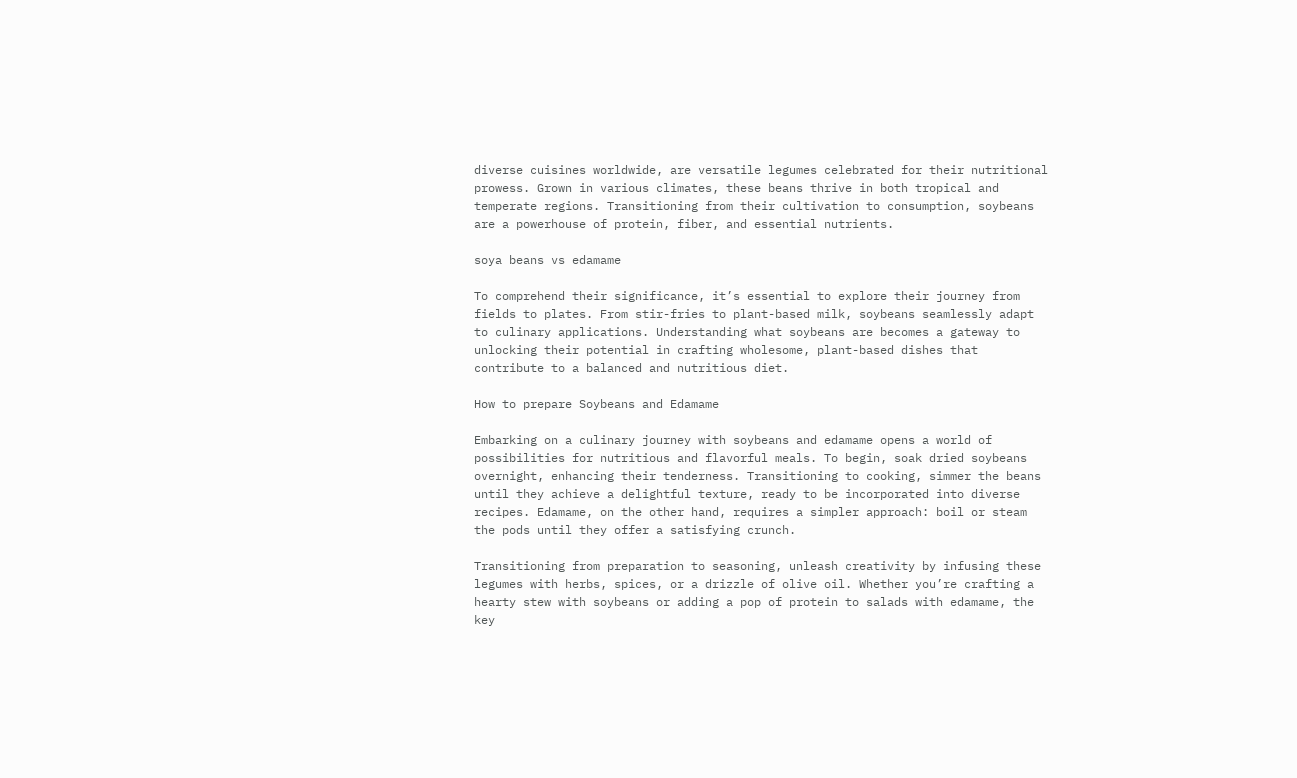diverse cuisines worldwide, are versatile legumes celebrated for their nutritional prowess. Grown in various climates, these beans thrive in both tropical and temperate regions. Transitioning from their cultivation to consumption, soybeans are a powerhouse of protein, fiber, and essential nutrients.

soya beans vs edamame

To comprehend their significance, it’s essential to explore their journey from fields to plates. From stir-fries to plant-based milk, soybeans seamlessly adapt to culinary applications. Understanding what soybeans are becomes a gateway to unlocking their potential in crafting wholesome, plant-based dishes that contribute to a balanced and nutritious diet.

How to prepare Soybeans and Edamame

Embarking on a culinary journey with soybeans and edamame opens a world of possibilities for nutritious and flavorful meals. To begin, soak dried soybeans overnight, enhancing their tenderness. Transitioning to cooking, simmer the beans until they achieve a delightful texture, ready to be incorporated into diverse recipes. Edamame, on the other hand, requires a simpler approach: boil or steam the pods until they offer a satisfying crunch.

Transitioning from preparation to seasoning, unleash creativity by infusing these legumes with herbs, spices, or a drizzle of olive oil. Whether you’re crafting a hearty stew with soybeans or adding a pop of protein to salads with edamame, the key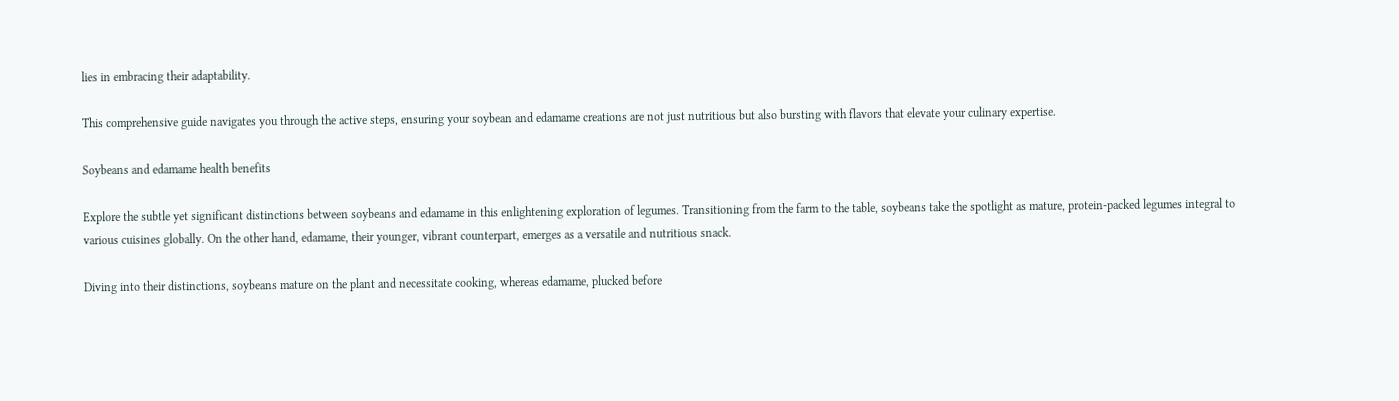lies in embracing their adaptability.

This comprehensive guide navigates you through the active steps, ensuring your soybean and edamame creations are not just nutritious but also bursting with flavors that elevate your culinary expertise.

Soybeans and edamame health benefits

Explore the subtle yet significant distinctions between soybeans and edamame in this enlightening exploration of legumes. Transitioning from the farm to the table, soybeans take the spotlight as mature, protein-packed legumes integral to various cuisines globally. On the other hand, edamame, their younger, vibrant counterpart, emerges as a versatile and nutritious snack.

Diving into their distinctions, soybeans mature on the plant and necessitate cooking, whereas edamame, plucked before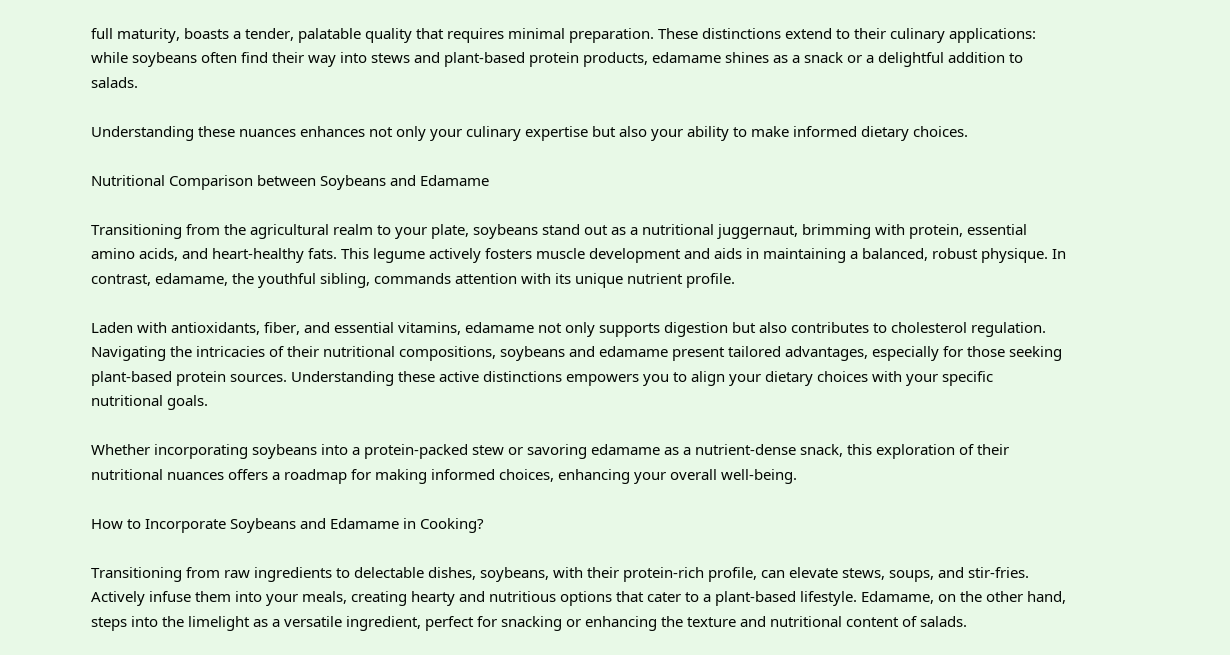full maturity, boasts a tender, palatable quality that requires minimal preparation. These distinctions extend to their culinary applications: while soybeans often find their way into stews and plant-based protein products, edamame shines as a snack or a delightful addition to salads.

Understanding these nuances enhances not only your culinary expertise but also your ability to make informed dietary choices.

Nutritional Comparison between Soybeans and Edamame

Transitioning from the agricultural realm to your plate, soybeans stand out as a nutritional juggernaut, brimming with protein, essential amino acids, and heart-healthy fats. This legume actively fosters muscle development and aids in maintaining a balanced, robust physique. In contrast, edamame, the youthful sibling, commands attention with its unique nutrient profile.

Laden with antioxidants, fiber, and essential vitamins, edamame not only supports digestion but also contributes to cholesterol regulation. Navigating the intricacies of their nutritional compositions, soybeans and edamame present tailored advantages, especially for those seeking plant-based protein sources. Understanding these active distinctions empowers you to align your dietary choices with your specific nutritional goals.

Whether incorporating soybeans into a protein-packed stew or savoring edamame as a nutrient-dense snack, this exploration of their nutritional nuances offers a roadmap for making informed choices, enhancing your overall well-being.

How to Incorporate Soybeans and Edamame in Cooking?

Transitioning from raw ingredients to delectable dishes, soybeans, with their protein-rich profile, can elevate stews, soups, and stir-fries. Actively infuse them into your meals, creating hearty and nutritious options that cater to a plant-based lifestyle. Edamame, on the other hand, steps into the limelight as a versatile ingredient, perfect for snacking or enhancing the texture and nutritional content of salads.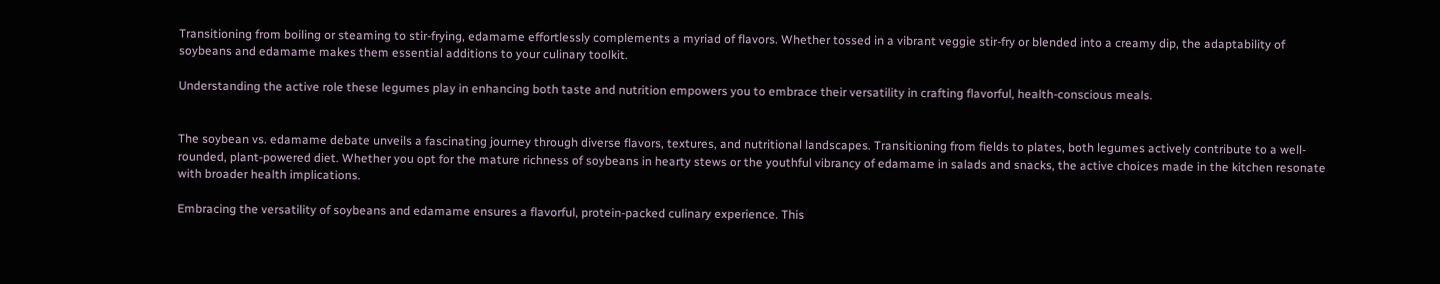Transitioning from boiling or steaming to stir-frying, edamame effortlessly complements a myriad of flavors. Whether tossed in a vibrant veggie stir-fry or blended into a creamy dip, the adaptability of soybeans and edamame makes them essential additions to your culinary toolkit.

Understanding the active role these legumes play in enhancing both taste and nutrition empowers you to embrace their versatility in crafting flavorful, health-conscious meals.


The soybean vs. edamame debate unveils a fascinating journey through diverse flavors, textures, and nutritional landscapes. Transitioning from fields to plates, both legumes actively contribute to a well-rounded, plant-powered diet. Whether you opt for the mature richness of soybeans in hearty stews or the youthful vibrancy of edamame in salads and snacks, the active choices made in the kitchen resonate with broader health implications.

Embracing the versatility of soybeans and edamame ensures a flavorful, protein-packed culinary experience. This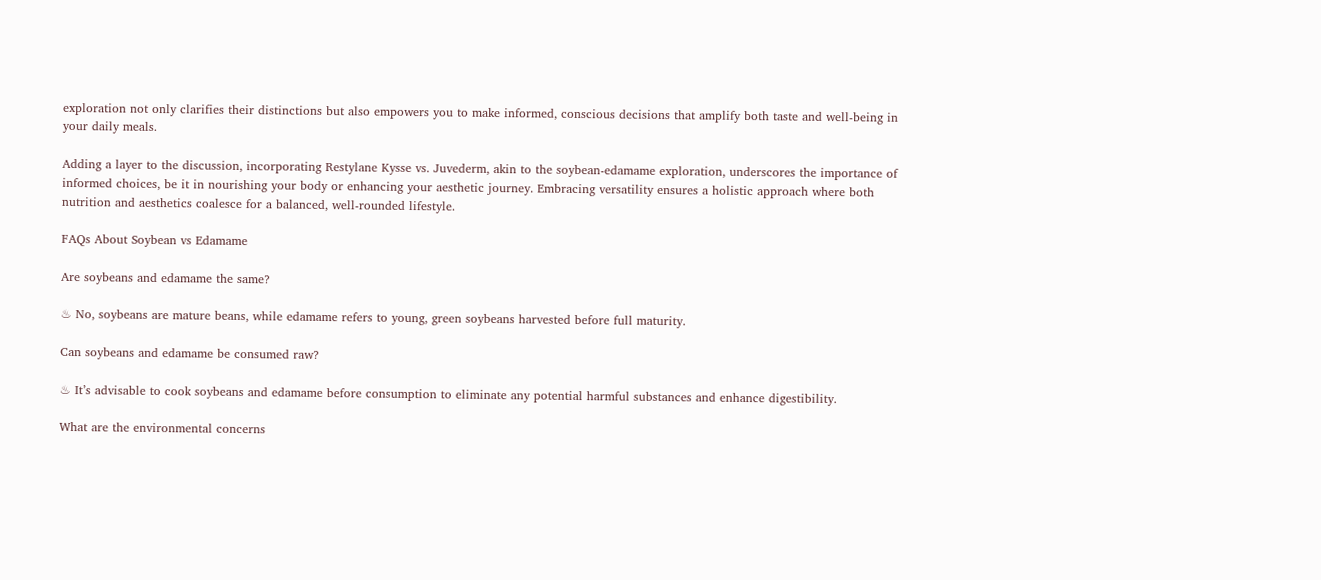exploration not only clarifies their distinctions but also empowers you to make informed, conscious decisions that amplify both taste and well-being in your daily meals.

Adding a layer to the discussion, incorporating Restylane Kysse vs. Juvederm, akin to the soybean-edamame exploration, underscores the importance of informed choices, be it in nourishing your body or enhancing your aesthetic journey. Embracing versatility ensures a holistic approach where both nutrition and aesthetics coalesce for a balanced, well-rounded lifestyle.

FAQs About Soybean vs Edamame

Are soybeans and edamame the same?

♨ No, soybeans are mature beans, while edamame refers to young, green soybeans harvested before full maturity.

Can soybeans and edamame be consumed raw?

♨ It’s advisable to cook soybeans and edamame before consumption to eliminate any potential harmful substances and enhance digestibility.

What are the environmental concerns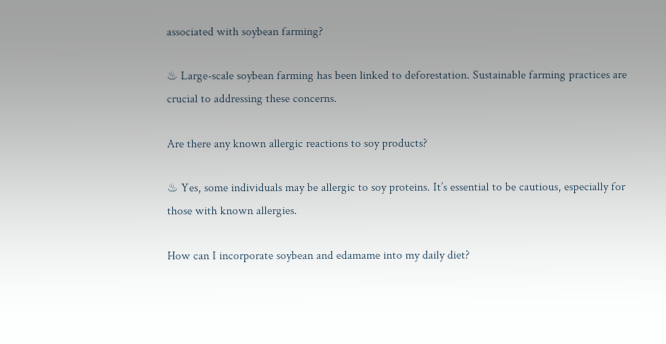associated with soybean farming?

♨ Large-scale soybean farming has been linked to deforestation. Sustainable farming practices are crucial to addressing these concerns.

Are there any known allergic reactions to soy products?

♨ Yes, some individuals may be allergic to soy proteins. It’s essential to be cautious, especially for those with known allergies.

How can I incorporate soybean and edamame into my daily diet?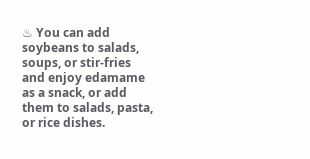♨ You can add soybeans to salads, soups, or stir-fries and enjoy edamame as a snack, or add them to salads, pasta, or rice dishes.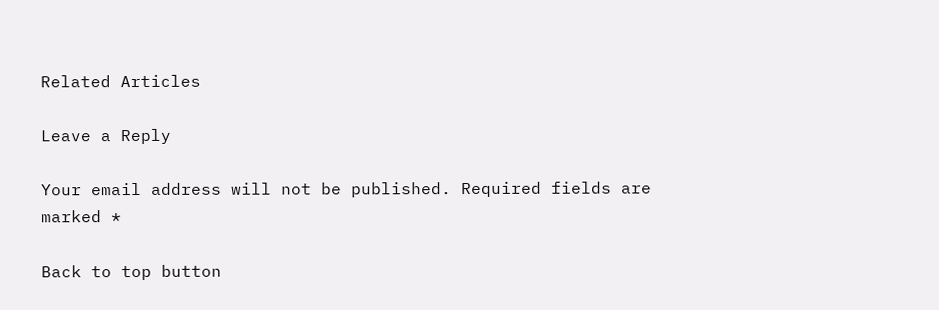Related Articles

Leave a Reply

Your email address will not be published. Required fields are marked *

Back to top button